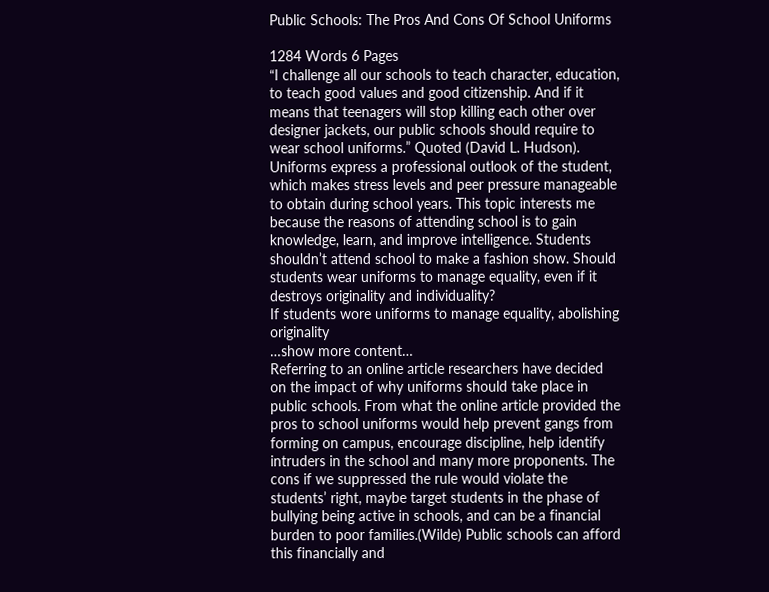Public Schools: The Pros And Cons Of School Uniforms

1284 Words 6 Pages
“I challenge all our schools to teach character, education, to teach good values and good citizenship. And if it means that teenagers will stop killing each other over designer jackets, our public schools should require to wear school uniforms.” Quoted (David L. Hudson). Uniforms express a professional outlook of the student, which makes stress levels and peer pressure manageable to obtain during school years. This topic interests me because the reasons of attending school is to gain knowledge, learn, and improve intelligence. Students shouldn’t attend school to make a fashion show. Should students wear uniforms to manage equality, even if it destroys originality and individuality?
If students wore uniforms to manage equality, abolishing originality
…show more content…
Referring to an online article researchers have decided on the impact of why uniforms should take place in public schools. From what the online article provided the pros to school uniforms would help prevent gangs from forming on campus, encourage discipline, help identify intruders in the school and many more proponents. The cons if we suppressed the rule would violate the students’ right, maybe target students in the phase of bullying being active in schools, and can be a financial burden to poor families.(Wilde) Public schools can afford this financially and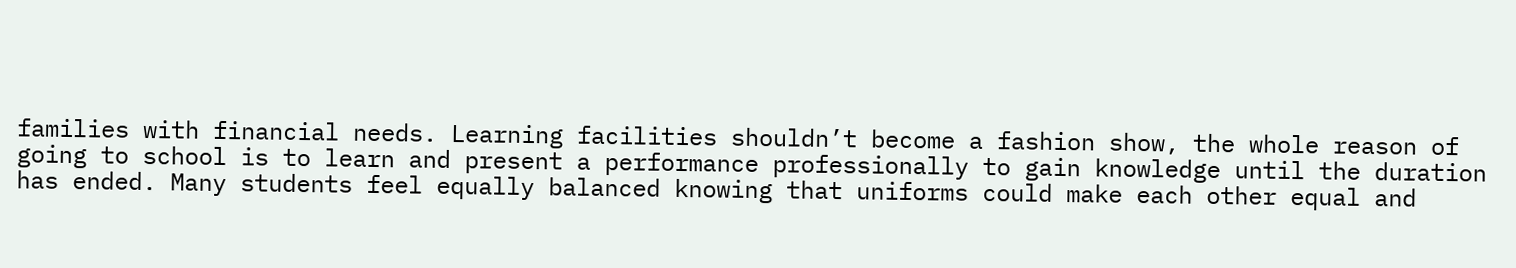families with financial needs. Learning facilities shouldn’t become a fashion show, the whole reason of going to school is to learn and present a performance professionally to gain knowledge until the duration has ended. Many students feel equally balanced knowing that uniforms could make each other equal and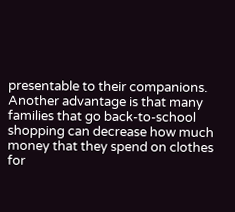presentable to their companions. Another advantage is that many families that go back-to-school shopping can decrease how much money that they spend on clothes for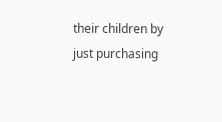their children by just purchasing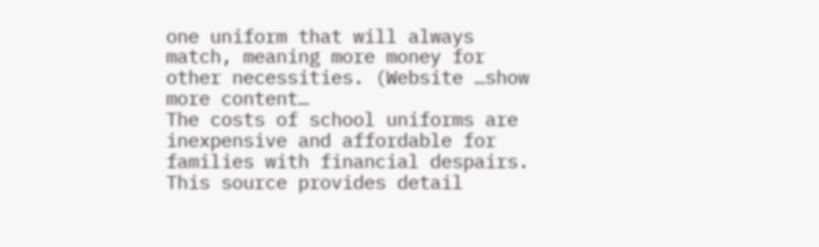one uniform that will always match, meaning more money for other necessities. (Website …show more content…
The costs of school uniforms are inexpensive and affordable for families with financial despairs. This source provides detail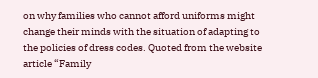on why families who cannot afford uniforms might change their minds with the situation of adapting to the policies of dress codes. Quoted from the website article “Family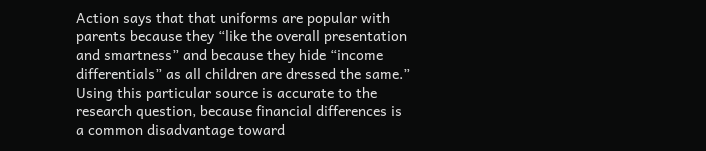Action says that that uniforms are popular with parents because they “like the overall presentation and smartness” and because they hide “income differentials” as all children are dressed the same.” Using this particular source is accurate to the research question, because financial differences is a common disadvantage toward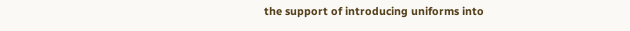the support of introducing uniforms into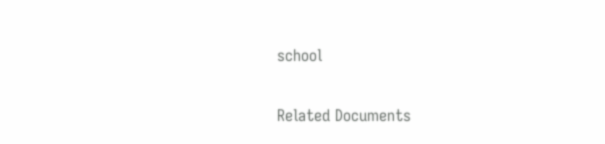school

Related Documents